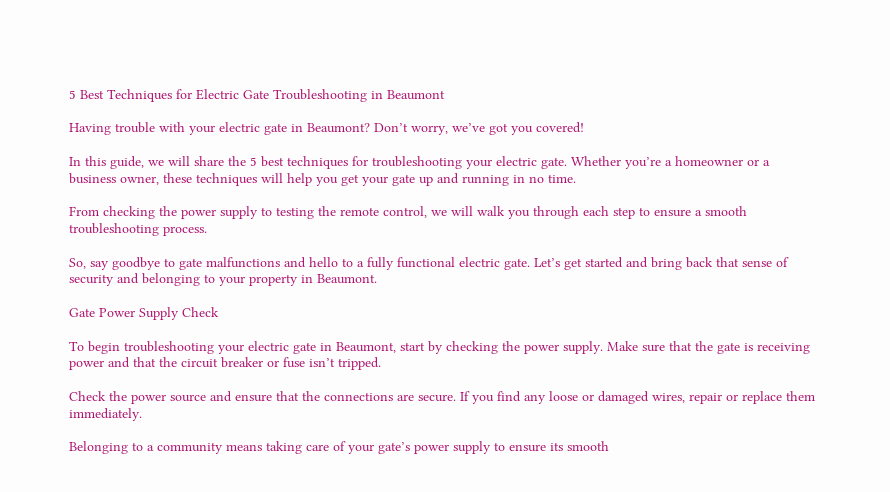5 Best Techniques for Electric Gate Troubleshooting in Beaumont

Having trouble with your electric gate in Beaumont? Don’t worry, we’ve got you covered!

In this guide, we will share the 5 best techniques for troubleshooting your electric gate. Whether you’re a homeowner or a business owner, these techniques will help you get your gate up and running in no time.

From checking the power supply to testing the remote control, we will walk you through each step to ensure a smooth troubleshooting process.

So, say goodbye to gate malfunctions and hello to a fully functional electric gate. Let’s get started and bring back that sense of security and belonging to your property in Beaumont.

Gate Power Supply Check

To begin troubleshooting your electric gate in Beaumont, start by checking the power supply. Make sure that the gate is receiving power and that the circuit breaker or fuse isn’t tripped.

Check the power source and ensure that the connections are secure. If you find any loose or damaged wires, repair or replace them immediately.

Belonging to a community means taking care of your gate’s power supply to ensure its smooth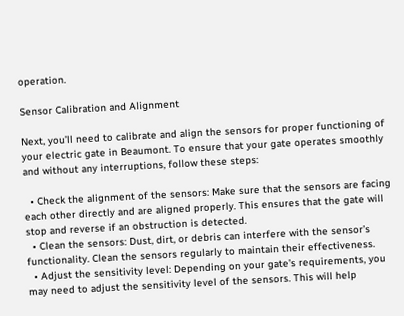operation.

Sensor Calibration and Alignment

Next, you’ll need to calibrate and align the sensors for proper functioning of your electric gate in Beaumont. To ensure that your gate operates smoothly and without any interruptions, follow these steps:

  • Check the alignment of the sensors: Make sure that the sensors are facing each other directly and are aligned properly. This ensures that the gate will stop and reverse if an obstruction is detected.
  • Clean the sensors: Dust, dirt, or debris can interfere with the sensor’s functionality. Clean the sensors regularly to maintain their effectiveness.
  • Adjust the sensitivity level: Depending on your gate’s requirements, you may need to adjust the sensitivity level of the sensors. This will help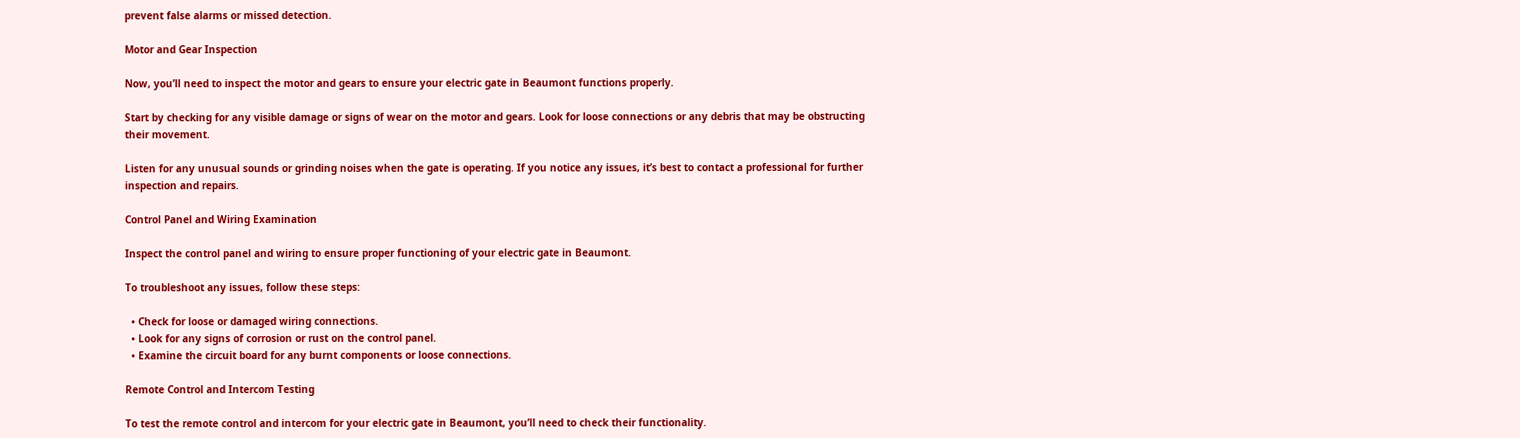prevent false alarms or missed detection.

Motor and Gear Inspection

Now, you’ll need to inspect the motor and gears to ensure your electric gate in Beaumont functions properly.

Start by checking for any visible damage or signs of wear on the motor and gears. Look for loose connections or any debris that may be obstructing their movement.

Listen for any unusual sounds or grinding noises when the gate is operating. If you notice any issues, it’s best to contact a professional for further inspection and repairs.

Control Panel and Wiring Examination

Inspect the control panel and wiring to ensure proper functioning of your electric gate in Beaumont.

To troubleshoot any issues, follow these steps:

  • Check for loose or damaged wiring connections.
  • Look for any signs of corrosion or rust on the control panel.
  • Examine the circuit board for any burnt components or loose connections.

Remote Control and Intercom Testing

To test the remote control and intercom for your electric gate in Beaumont, you’ll need to check their functionality.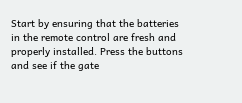Start by ensuring that the batteries in the remote control are fresh and properly installed. Press the buttons and see if the gate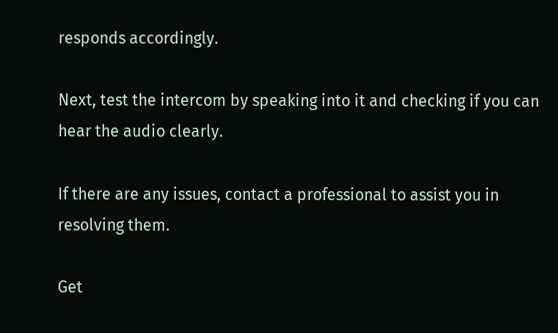responds accordingly.

Next, test the intercom by speaking into it and checking if you can hear the audio clearly.

If there are any issues, contact a professional to assist you in resolving them.

Get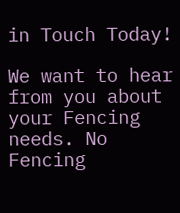in Touch Today!

We want to hear from you about your Fencing needs. No Fencing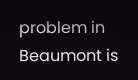problem in Beaumont is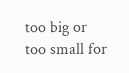too big or too small for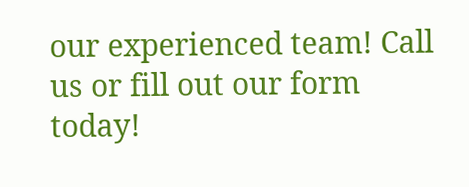our experienced team! Call us or fill out our form today!